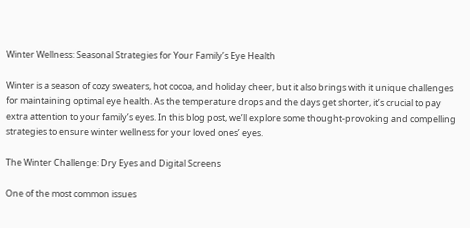Winter Wellness: Seasonal Strategies for Your Family’s Eye Health

Winter is a season of cozy sweaters, hot cocoa, and holiday cheer, but it also brings with it unique challenges for maintaining optimal eye health. As the temperature drops and the days get shorter, it’s crucial to pay extra attention to your family’s eyes. In this blog post, we’ll explore some thought-provoking and compelling strategies to ensure winter wellness for your loved ones’ eyes.

The Winter Challenge: Dry Eyes and Digital Screens

One of the most common issues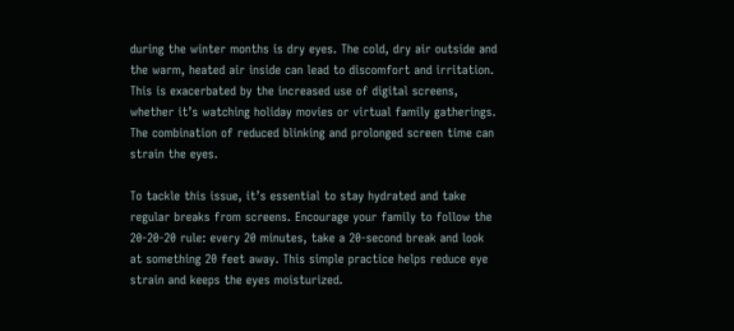during the winter months is dry eyes. The cold, dry air outside and the warm, heated air inside can lead to discomfort and irritation. This is exacerbated by the increased use of digital screens, whether it’s watching holiday movies or virtual family gatherings. The combination of reduced blinking and prolonged screen time can strain the eyes.

To tackle this issue, it’s essential to stay hydrated and take regular breaks from screens. Encourage your family to follow the 20-20-20 rule: every 20 minutes, take a 20-second break and look at something 20 feet away. This simple practice helps reduce eye strain and keeps the eyes moisturized.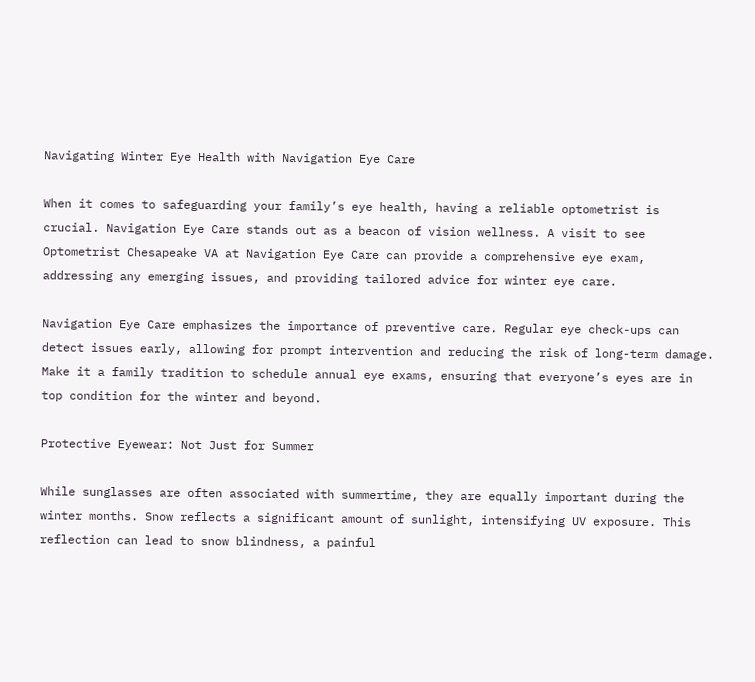Navigating Winter Eye Health with Navigation Eye Care

When it comes to safeguarding your family’s eye health, having a reliable optometrist is crucial. Navigation Eye Care stands out as a beacon of vision wellness. A visit to see Optometrist Chesapeake VA at Navigation Eye Care can provide a comprehensive eye exam, addressing any emerging issues, and providing tailored advice for winter eye care.

Navigation Eye Care emphasizes the importance of preventive care. Regular eye check-ups can detect issues early, allowing for prompt intervention and reducing the risk of long-term damage. Make it a family tradition to schedule annual eye exams, ensuring that everyone’s eyes are in top condition for the winter and beyond.

Protective Eyewear: Not Just for Summer

While sunglasses are often associated with summertime, they are equally important during the winter months. Snow reflects a significant amount of sunlight, intensifying UV exposure. This reflection can lead to snow blindness, a painful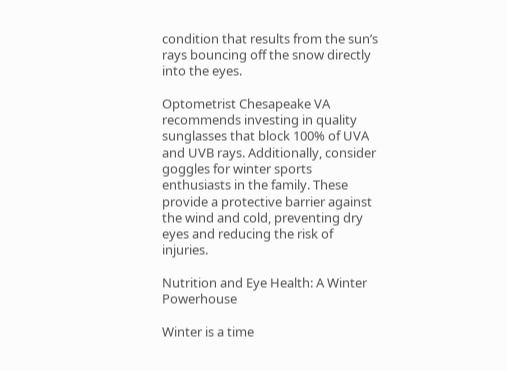condition that results from the sun’s rays bouncing off the snow directly into the eyes.

Optometrist Chesapeake VA recommends investing in quality sunglasses that block 100% of UVA and UVB rays. Additionally, consider goggles for winter sports enthusiasts in the family. These provide a protective barrier against the wind and cold, preventing dry eyes and reducing the risk of injuries.

Nutrition and Eye Health: A Winter Powerhouse

Winter is a time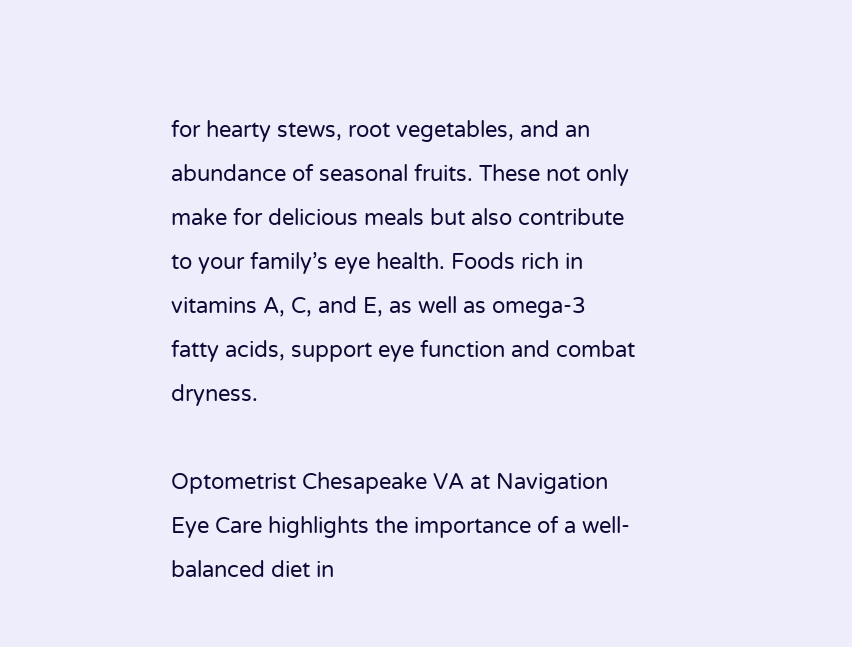for hearty stews, root vegetables, and an abundance of seasonal fruits. These not only make for delicious meals but also contribute to your family’s eye health. Foods rich in vitamins A, C, and E, as well as omega-3 fatty acids, support eye function and combat dryness.

Optometrist Chesapeake VA at Navigation Eye Care highlights the importance of a well-balanced diet in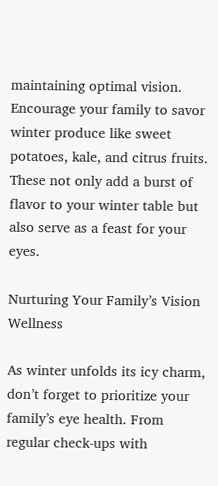maintaining optimal vision. Encourage your family to savor winter produce like sweet potatoes, kale, and citrus fruits. These not only add a burst of flavor to your winter table but also serve as a feast for your eyes.

Nurturing Your Family’s Vision Wellness

As winter unfolds its icy charm, don’t forget to prioritize your family’s eye health. From regular check-ups with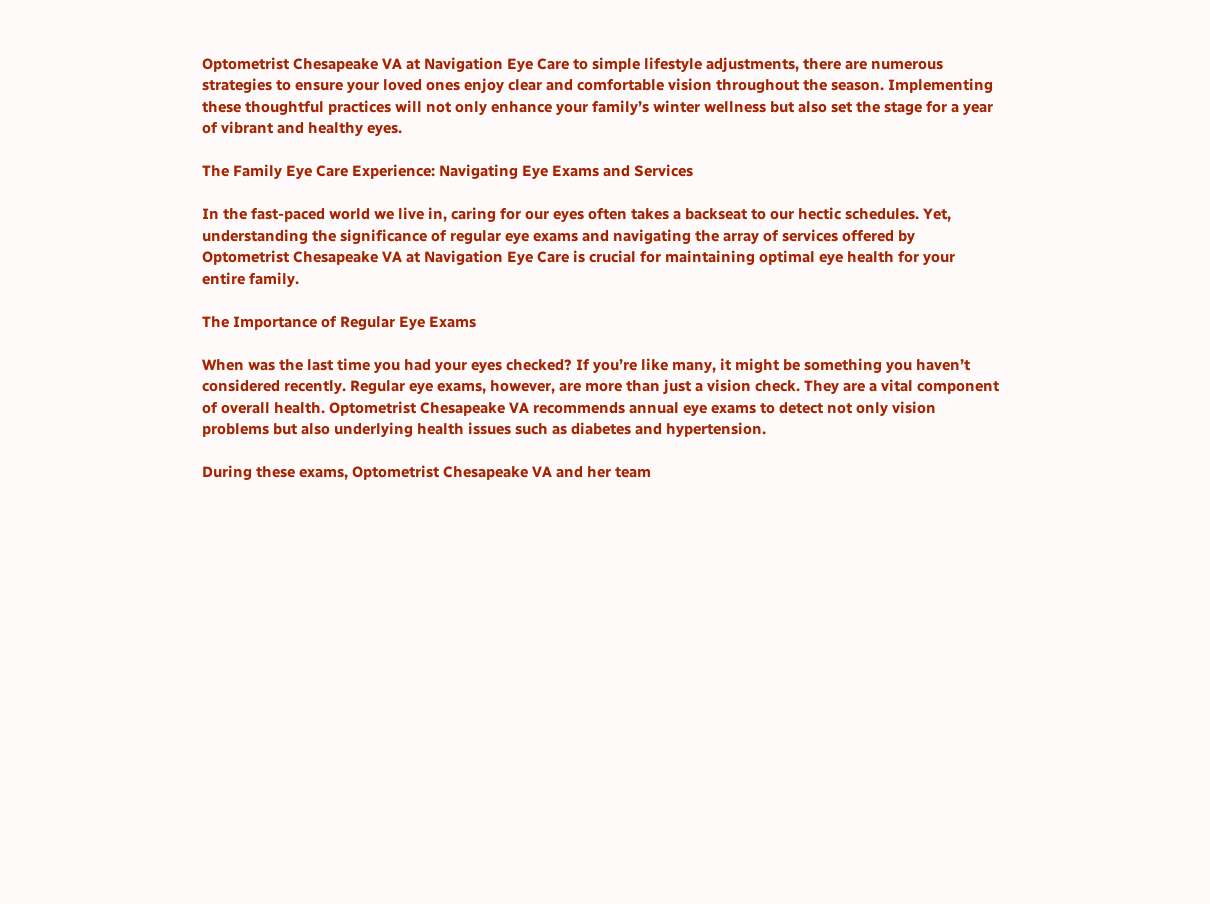Optometrist Chesapeake VA at Navigation Eye Care to simple lifestyle adjustments, there are numerous strategies to ensure your loved ones enjoy clear and comfortable vision throughout the season. Implementing these thoughtful practices will not only enhance your family’s winter wellness but also set the stage for a year of vibrant and healthy eyes.

The Family Eye Care Experience: Navigating Eye Exams and Services

In the fast-paced world we live in, caring for our eyes often takes a backseat to our hectic schedules. Yet, understanding the significance of regular eye exams and navigating the array of services offered by Optometrist Chesapeake VA at Navigation Eye Care is crucial for maintaining optimal eye health for your entire family.

The Importance of Regular Eye Exams

When was the last time you had your eyes checked? If you’re like many, it might be something you haven’t considered recently. Regular eye exams, however, are more than just a vision check. They are a vital component of overall health. Optometrist Chesapeake VA recommends annual eye exams to detect not only vision problems but also underlying health issues such as diabetes and hypertension.

During these exams, Optometrist Chesapeake VA and her team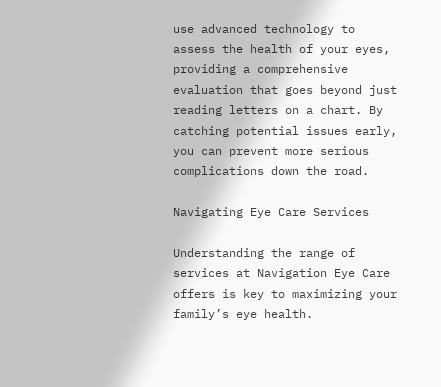use advanced technology to assess the health of your eyes, providing a comprehensive evaluation that goes beyond just reading letters on a chart. By catching potential issues early, you can prevent more serious complications down the road.

Navigating Eye Care Services

Understanding the range of services at Navigation Eye Care offers is key to maximizing your family’s eye health.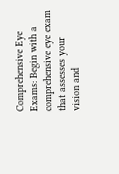Comprehensive Eye Exams: Begin with a comprehensive eye exam that assesses your vision and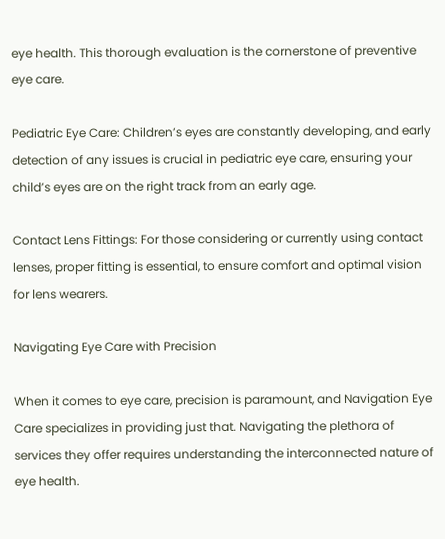eye health. This thorough evaluation is the cornerstone of preventive eye care.

Pediatric Eye Care: Children’s eyes are constantly developing, and early detection of any issues is crucial in pediatric eye care, ensuring your child’s eyes are on the right track from an early age.

Contact Lens Fittings: For those considering or currently using contact lenses, proper fitting is essential, to ensure comfort and optimal vision for lens wearers.

Navigating Eye Care with Precision

When it comes to eye care, precision is paramount, and Navigation Eye Care specializes in providing just that. Navigating the plethora of services they offer requires understanding the interconnected nature of eye health.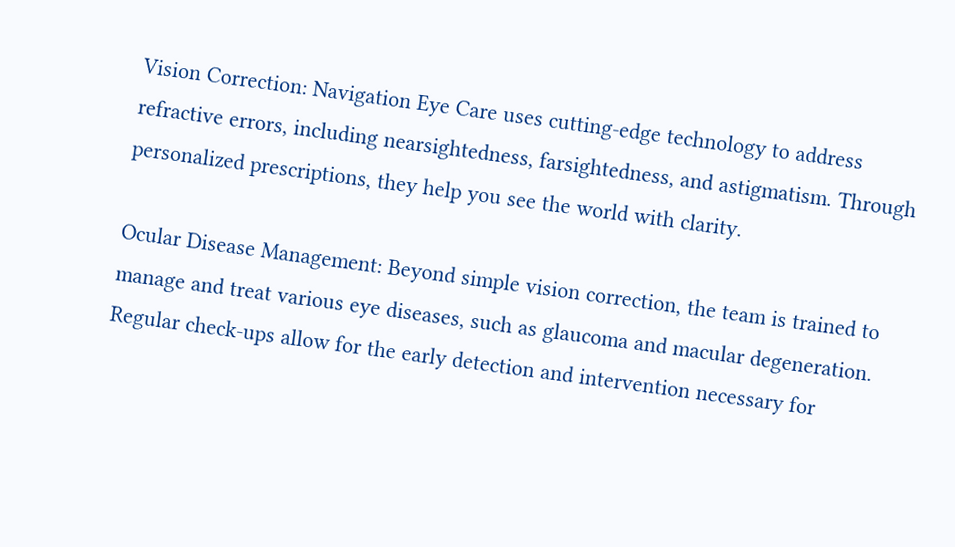Vision Correction: Navigation Eye Care uses cutting-edge technology to address refractive errors, including nearsightedness, farsightedness, and astigmatism. Through personalized prescriptions, they help you see the world with clarity.

Ocular Disease Management: Beyond simple vision correction, the team is trained to manage and treat various eye diseases, such as glaucoma and macular degeneration. Regular check-ups allow for the early detection and intervention necessary for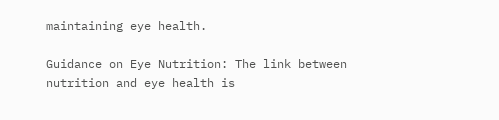maintaining eye health.

Guidance on Eye Nutrition: The link between nutrition and eye health is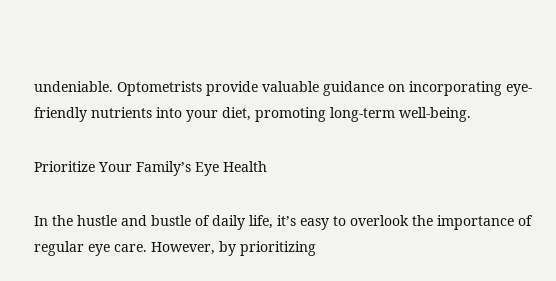undeniable. Optometrists provide valuable guidance on incorporating eye-friendly nutrients into your diet, promoting long-term well-being.

Prioritize Your Family’s Eye Health

In the hustle and bustle of daily life, it’s easy to overlook the importance of regular eye care. However, by prioritizing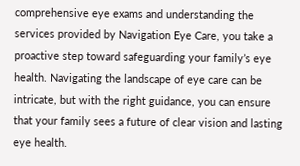comprehensive eye exams and understanding the services provided by Navigation Eye Care, you take a proactive step toward safeguarding your family’s eye health. Navigating the landscape of eye care can be intricate, but with the right guidance, you can ensure that your family sees a future of clear vision and lasting eye health.